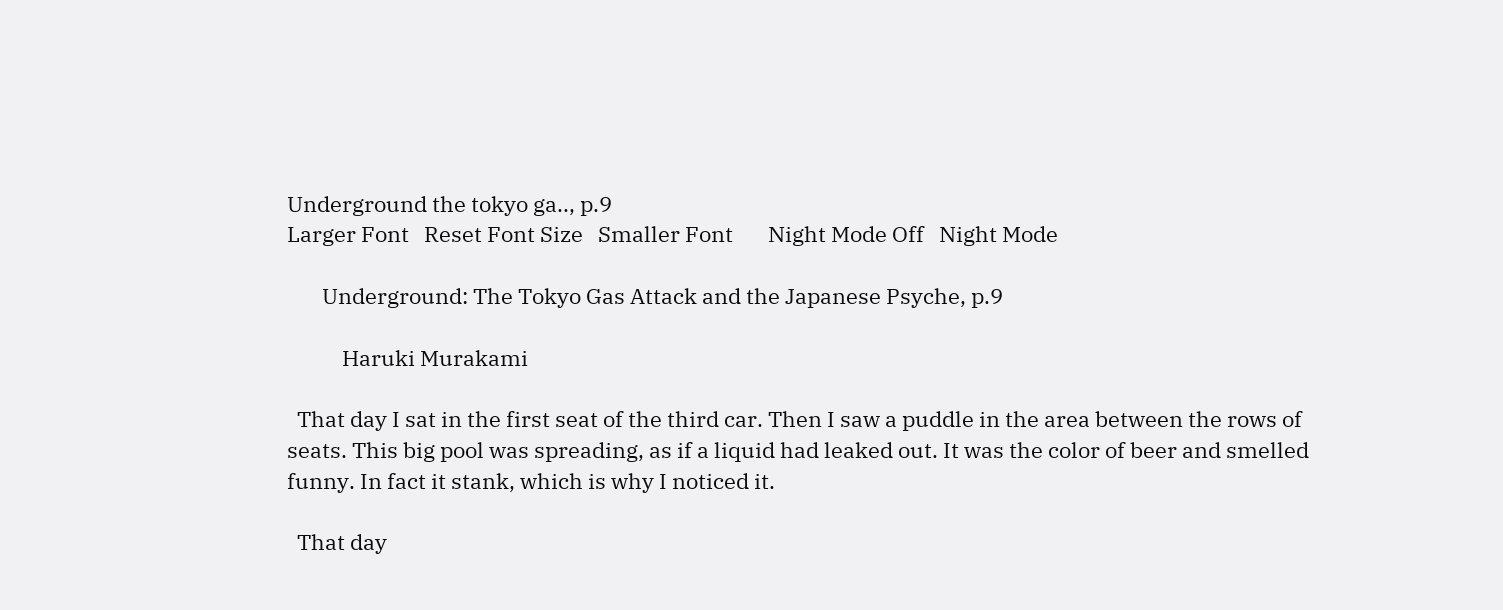Underground the tokyo ga.., p.9
Larger Font   Reset Font Size   Smaller Font       Night Mode Off   Night Mode

       Underground: The Tokyo Gas Attack and the Japanese Psyche, p.9

           Haruki Murakami

  That day I sat in the first seat of the third car. Then I saw a puddle in the area between the rows of seats. This big pool was spreading, as if a liquid had leaked out. It was the color of beer and smelled funny. In fact it stank, which is why I noticed it.

  That day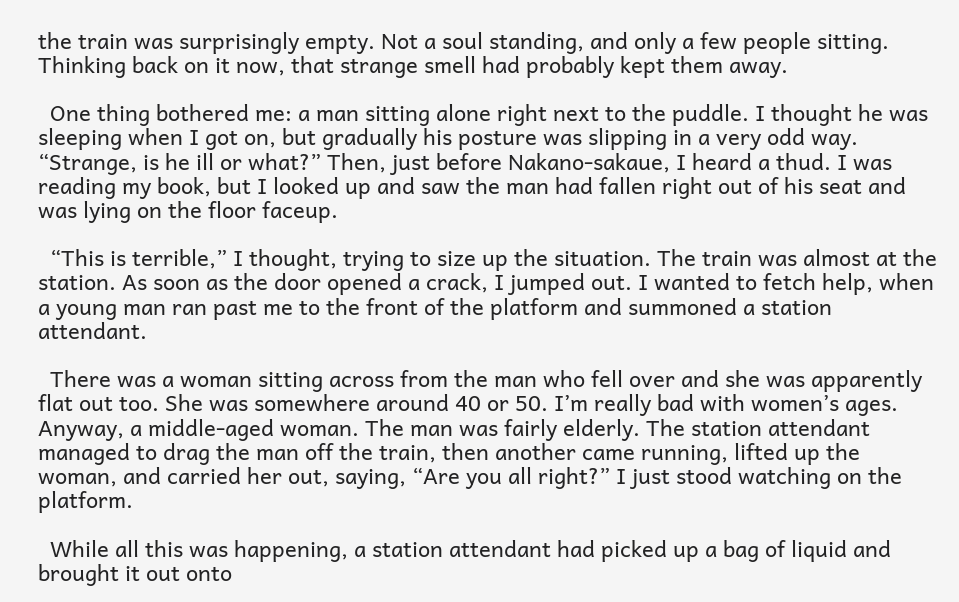the train was surprisingly empty. Not a soul standing, and only a few people sitting. Thinking back on it now, that strange smell had probably kept them away.

  One thing bothered me: a man sitting alone right next to the puddle. I thought he was sleeping when I got on, but gradually his posture was slipping in a very odd way. “Strange, is he ill or what?” Then, just before Nakano-sakaue, I heard a thud. I was reading my book, but I looked up and saw the man had fallen right out of his seat and was lying on the floor faceup.

  “This is terrible,” I thought, trying to size up the situation. The train was almost at the station. As soon as the door opened a crack, I jumped out. I wanted to fetch help, when a young man ran past me to the front of the platform and summoned a station attendant.

  There was a woman sitting across from the man who fell over and she was apparently flat out too. She was somewhere around 40 or 50. I’m really bad with women’s ages. Anyway, a middle-aged woman. The man was fairly elderly. The station attendant managed to drag the man off the train, then another came running, lifted up the woman, and carried her out, saying, “Are you all right?” I just stood watching on the platform.

  While all this was happening, a station attendant had picked up a bag of liquid and brought it out onto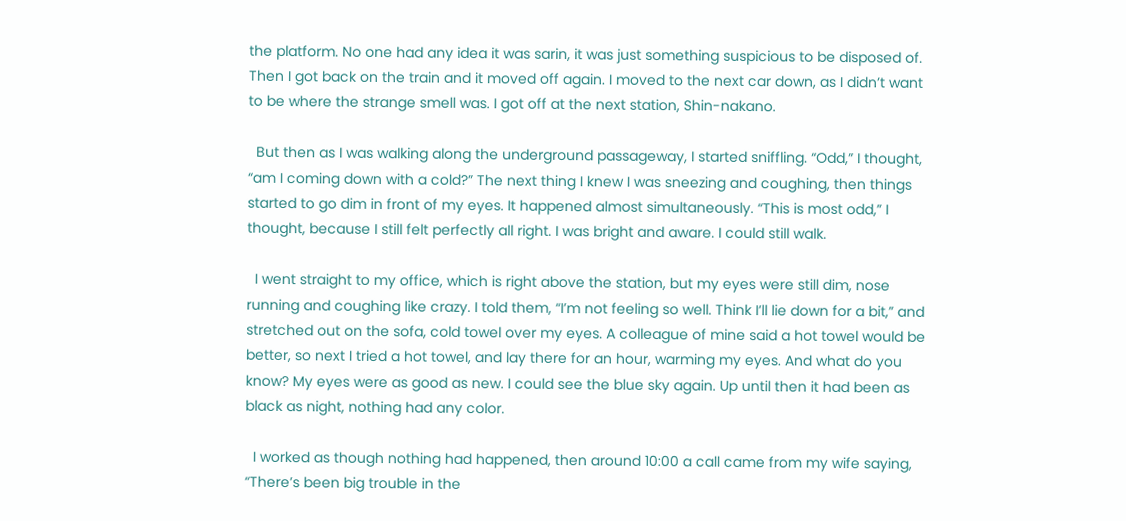the platform. No one had any idea it was sarin, it was just something suspicious to be disposed of. Then I got back on the train and it moved off again. I moved to the next car down, as I didn’t want to be where the strange smell was. I got off at the next station, Shin-nakano.

  But then as I was walking along the underground passageway, I started sniffling. “Odd,” I thought, “am I coming down with a cold?” The next thing I knew I was sneezing and coughing, then things started to go dim in front of my eyes. It happened almost simultaneously. “This is most odd,” I thought, because I still felt perfectly all right. I was bright and aware. I could still walk.

  I went straight to my office, which is right above the station, but my eyes were still dim, nose running and coughing like crazy. I told them, “I’m not feeling so well. Think I’ll lie down for a bit,” and stretched out on the sofa, cold towel over my eyes. A colleague of mine said a hot towel would be better, so next I tried a hot towel, and lay there for an hour, warming my eyes. And what do you know? My eyes were as good as new. I could see the blue sky again. Up until then it had been as black as night, nothing had any color.

  I worked as though nothing had happened, then around 10:00 a call came from my wife saying, “There’s been big trouble in the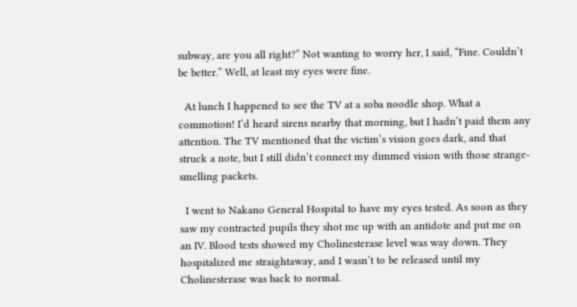subway, are you all right?” Not wanting to worry her, I said, “Fine. Couldn’t be better.” Well, at least my eyes were fine.

  At lunch I happened to see the TV at a soba noodle shop. What a commotion! I’d heard sirens nearby that morning, but I hadn’t paid them any attention. The TV mentioned that the victim’s vision goes dark, and that struck a note, but I still didn’t connect my dimmed vision with those strange-smelling packets.

  I went to Nakano General Hospital to have my eyes tested. As soon as they saw my contracted pupils they shot me up with an antidote and put me on an IV. Blood tests showed my Cholinesterase level was way down. They hospitalized me straightaway, and I wasn’t to be released until my Cholinesterase was back to normal.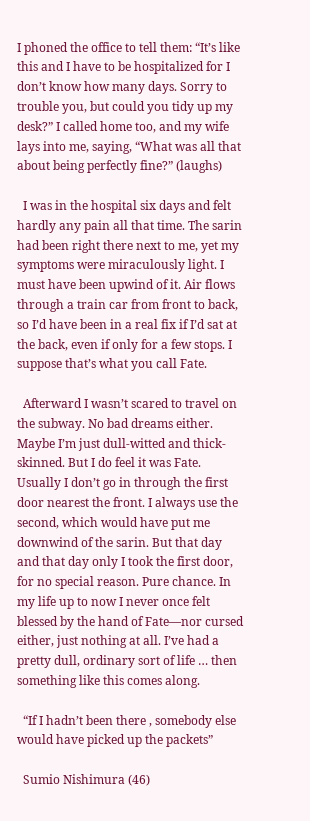I phoned the office to tell them: “It’s like this and I have to be hospitalized for I don’t know how many days. Sorry to trouble you, but could you tidy up my desk?” I called home too, and my wife lays into me, saying, “What was all that about being perfectly fine?” (laughs)

  I was in the hospital six days and felt hardly any pain all that time. The sarin had been right there next to me, yet my symptoms were miraculously light. I must have been upwind of it. Air flows through a train car from front to back, so I’d have been in a real fix if I’d sat at the back, even if only for a few stops. I suppose that’s what you call Fate.

  Afterward I wasn’t scared to travel on the subway. No bad dreams either. Maybe I’m just dull-witted and thick-skinned. But I do feel it was Fate. Usually I don’t go in through the first door nearest the front. I always use the second, which would have put me downwind of the sarin. But that day and that day only I took the first door, for no special reason. Pure chance. In my life up to now I never once felt blessed by the hand of Fate—nor cursed either, just nothing at all. I’ve had a pretty dull, ordinary sort of life … then something like this comes along.

  “If I hadn’t been there , somebody else would have picked up the packets”

  Sumio Nishimura (46)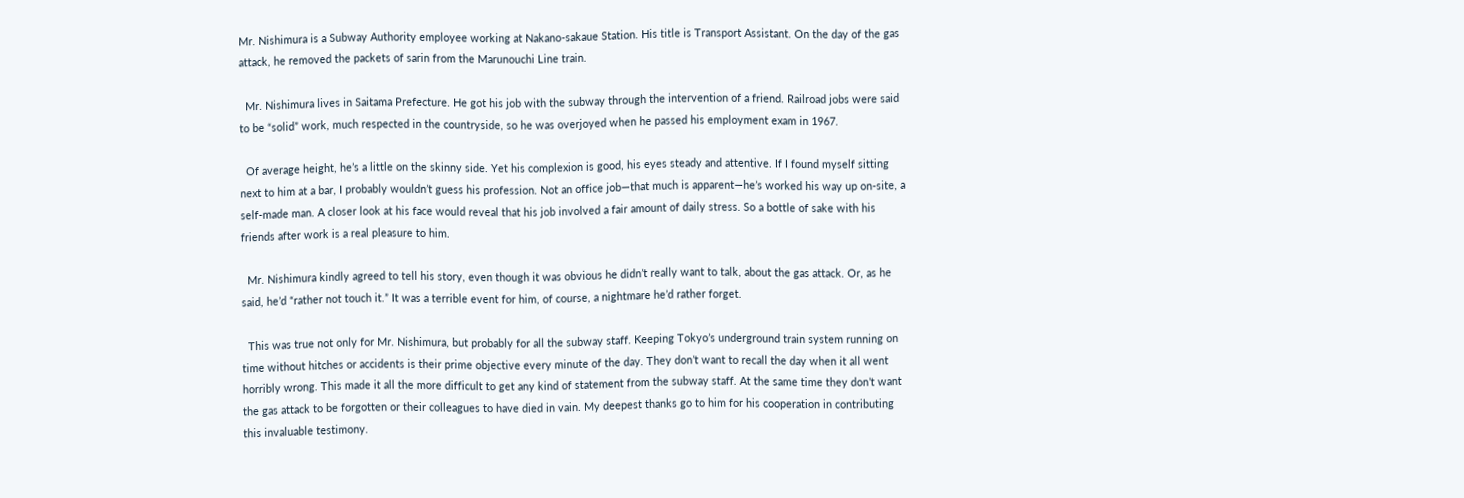Mr. Nishimura is a Subway Authority employee working at Nakano-sakaue Station. His title is Transport Assistant. On the day of the gas attack, he removed the packets of sarin from the Marunouchi Line train.

  Mr. Nishimura lives in Saitama Prefecture. He got his job with the subway through the intervention of a friend. Railroad jobs were said to be “solid” work, much respected in the countryside, so he was overjoyed when he passed his employment exam in 1967.

  Of average height, he’s a little on the skinny side. Yet his complexion is good, his eyes steady and attentive. If I found myself sitting next to him at a bar, I probably wouldn’t guess his profession. Not an office job—that much is apparent—he’s worked his way up on-site, a self-made man. A closer look at his face would reveal that his job involved a fair amount of daily stress. So a bottle of sake with his friends after work is a real pleasure to him.

  Mr. Nishimura kindly agreed to tell his story, even though it was obvious he didn’t really want to talk, about the gas attack. Or, as he said, he’d “rather not touch it.” It was a terrible event for him, of course, a nightmare he’d rather forget.

  This was true not only for Mr. Nishimura, but probably for all the subway staff. Keeping Tokyo’s underground train system running on time without hitches or accidents is their prime objective every minute of the day. They don’t want to recall the day when it all went horribly wrong. This made it all the more difficult to get any kind of statement from the subway staff. At the same time they don’t want the gas attack to be forgotten or their colleagues to have died in vain. My deepest thanks go to him for his cooperation in contributing this invaluable testimony.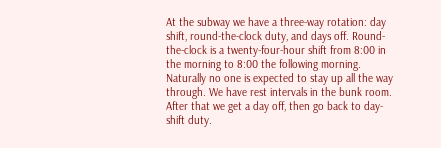At the subway we have a three-way rotation: day shift, round-the-clock duty, and days off. Round-the-clock is a twenty-four-hour shift from 8:00 in the morning to 8:00 the following morning. Naturally no one is expected to stay up all the way through. We have rest intervals in the bunk room. After that we get a day off, then go back to day-shift duty.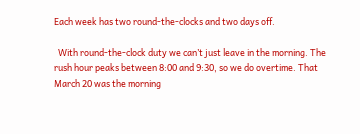Each week has two round-the-clocks and two days off.

  With round-the-clock duty we can’t just leave in the morning. The rush hour peaks between 8:00 and 9:30, so we do overtime. That March 20 was the morning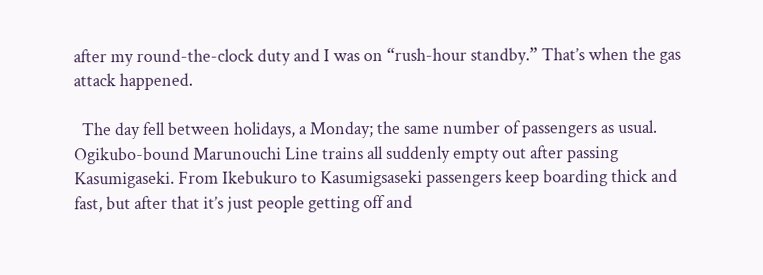after my round-the-clock duty and I was on “rush-hour standby.” That’s when the gas attack happened.

  The day fell between holidays, a Monday; the same number of passengers as usual. Ogikubo-bound Marunouchi Line trains all suddenly empty out after passing Kasumigaseki. From Ikebukuro to Kasumigsaseki passengers keep boarding thick and fast, but after that it’s just people getting off and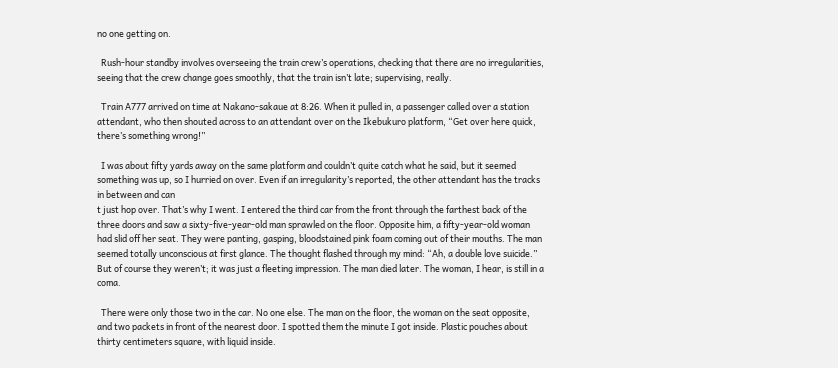no one getting on.

  Rush-hour standby involves overseeing the train crew’s operations, checking that there are no irregularities, seeing that the crew change goes smoothly, that the train isn’t late; supervising, really.

  Train A777 arrived on time at Nakano-sakaue at 8:26. When it pulled in, a passenger called over a station attendant, who then shouted across to an attendant over on the Ikebukuro platform, “Get over here quick, there’s something wrong!”

  I was about fifty yards away on the same platform and couldn’t quite catch what he said, but it seemed something was up, so I hurried on over. Even if an irregularity’s reported, the other attendant has the tracks in between and can
t just hop over. That’s why I went. I entered the third car from the front through the farthest back of the three doors and saw a sixty-five-year-old man sprawled on the floor. Opposite him, a fifty-year-old woman had slid off her seat. They were panting, gasping, bloodstained pink foam coming out of their mouths. The man seemed totally unconscious at first glance. The thought flashed through my mind: “Ah, a double love suicide.” But of course they weren’t; it was just a fleeting impression. The man died later. The woman, I hear, is still in a coma.

  There were only those two in the car. No one else. The man on the floor, the woman on the seat opposite, and two packets in front of the nearest door. I spotted them the minute I got inside. Plastic pouches about thirty centimeters square, with liquid inside.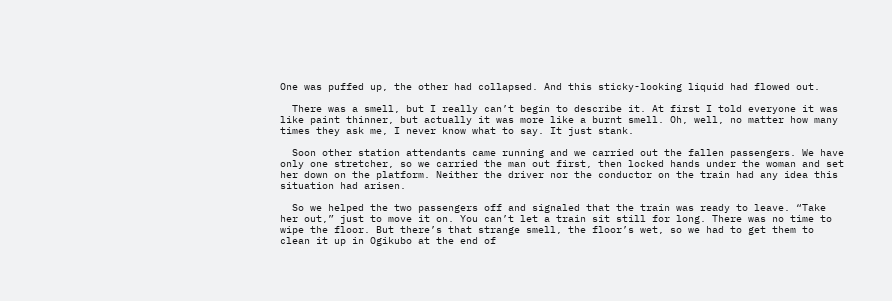One was puffed up, the other had collapsed. And this sticky-looking liquid had flowed out.

  There was a smell, but I really can’t begin to describe it. At first I told everyone it was like paint thinner, but actually it was more like a burnt smell. Oh, well, no matter how many times they ask me, I never know what to say. It just stank.

  Soon other station attendants came running and we carried out the fallen passengers. We have only one stretcher, so we carried the man out first, then locked hands under the woman and set her down on the platform. Neither the driver nor the conductor on the train had any idea this situation had arisen.

  So we helped the two passengers off and signaled that the train was ready to leave. “Take her out,” just to move it on. You can’t let a train sit still for long. There was no time to wipe the floor. But there’s that strange smell, the floor’s wet, so we had to get them to clean it up in Ogikubo at the end of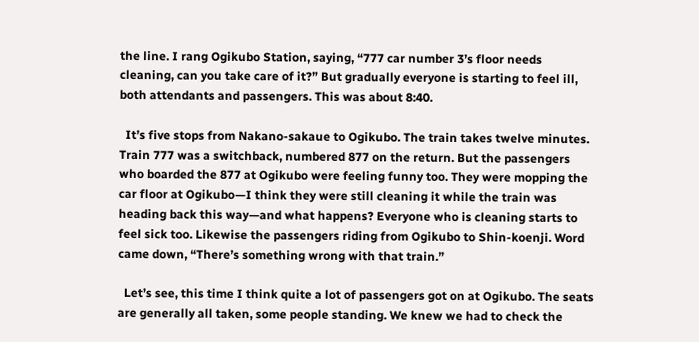the line. I rang Ogikubo Station, saying, “777 car number 3’s floor needs cleaning, can you take care of it?” But gradually everyone is starting to feel ill, both attendants and passengers. This was about 8:40.

  It’s five stops from Nakano-sakaue to Ogikubo. The train takes twelve minutes. Train 777 was a switchback, numbered 877 on the return. But the passengers who boarded the 877 at Ogikubo were feeling funny too. They were mopping the car floor at Ogikubo—I think they were still cleaning it while the train was heading back this way—and what happens? Everyone who is cleaning starts to feel sick too. Likewise the passengers riding from Ogikubo to Shin-koenji. Word came down, “There’s something wrong with that train.”

  Let’s see, this time I think quite a lot of passengers got on at Ogikubo. The seats are generally all taken, some people standing. We knew we had to check the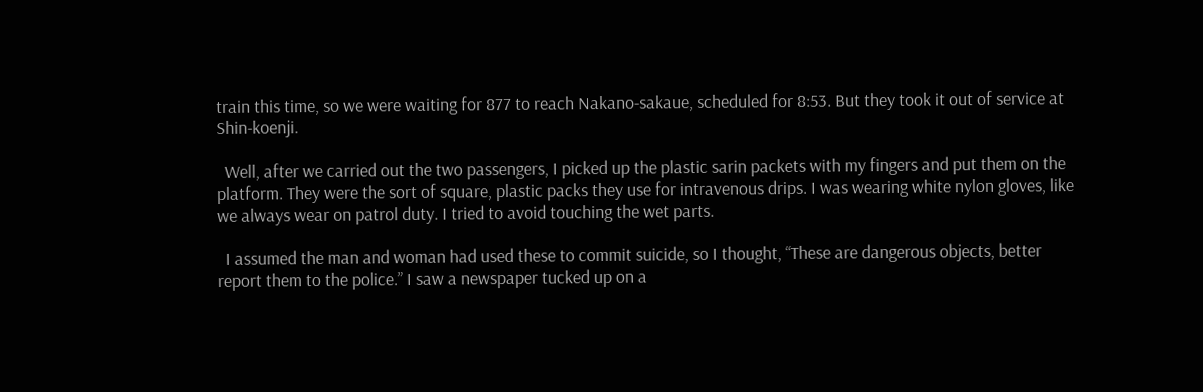train this time, so we were waiting for 877 to reach Nakano-sakaue, scheduled for 8:53. But they took it out of service at Shin-koenji.

  Well, after we carried out the two passengers, I picked up the plastic sarin packets with my fingers and put them on the platform. They were the sort of square, plastic packs they use for intravenous drips. I was wearing white nylon gloves, like we always wear on patrol duty. I tried to avoid touching the wet parts.

  I assumed the man and woman had used these to commit suicide, so I thought, “These are dangerous objects, better report them to the police.” I saw a newspaper tucked up on a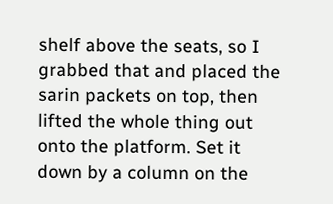shelf above the seats, so I grabbed that and placed the sarin packets on top, then lifted the whole thing out onto the platform. Set it down by a column on the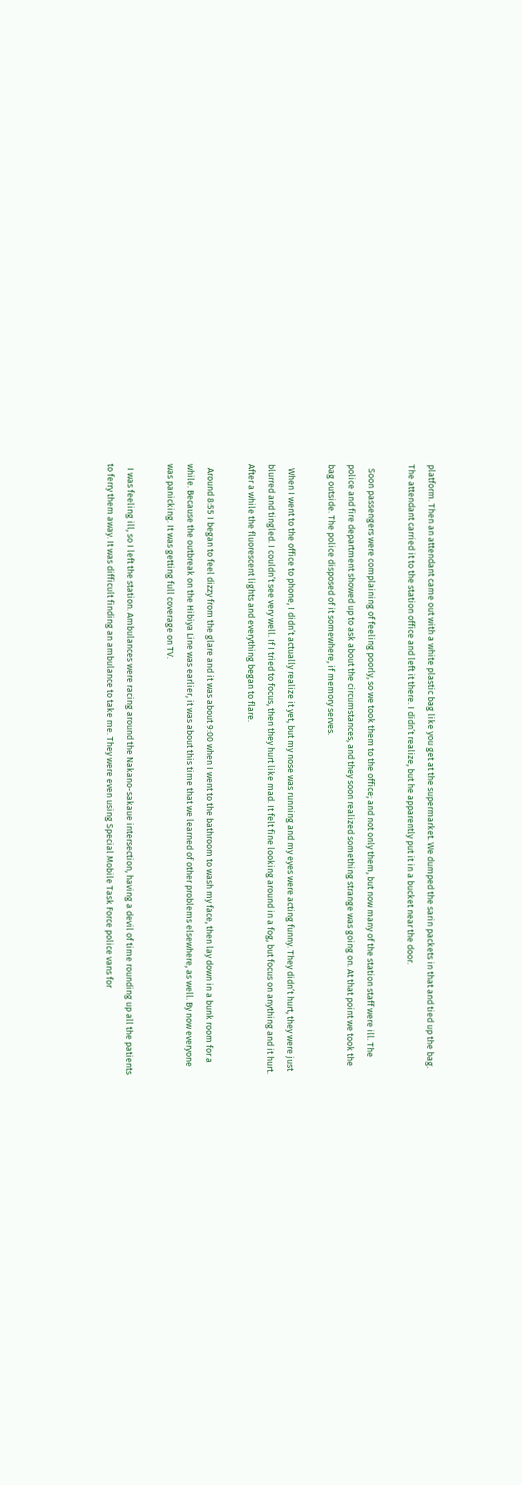platform. Then an attendant came out with a white plastic bag like you get at the supermarket. We dumped the sarin packets in that and tied up the bag. The attendant carried it to the station office and left it there. I didn’t realize, but he apparently put it in a bucket near the door.

  Soon passengers were complaining of feeling poorly, so we took them to the office; and not only them, but now many of the station staff were ill. The police and fire department showed up to ask about the circumstances, and they soon realized something strange was going on. At that point we took the bag outside. The police disposed of it somewhere, if memory serves.

  When I went to the office to phone, I didn’t actually realize it yet, but my nose was running and my eyes were acting funny. They didn’t hurt, they were just blurred and tingled. I couldn’t see very well. If I tried to focus, then they hurt like mad. It felt fine looking around in a fog, but focus on anything and it hurt. After a while the fluorescent lights and everything began to flare.

  Around 8:55 I began to feel dizzy from the glare and it was about 9:00 when I went to the bathroom to wash my face, then lay down in a bunk room for a while. Because the outbreak on the Hibiya Line was earlier, it was about this time that we learned of other problems elsewhere, as well. By now everyone was panicking. It was getting full coverage on TV.

  I was feeling ill, so I left the station. Ambulances were racing around the Nakano-sakaue intersection, having a devil of time rounding up all the patients to ferry them away. It was difficult finding an ambulance to take me. They were even using Special Mobile Task Force police vans for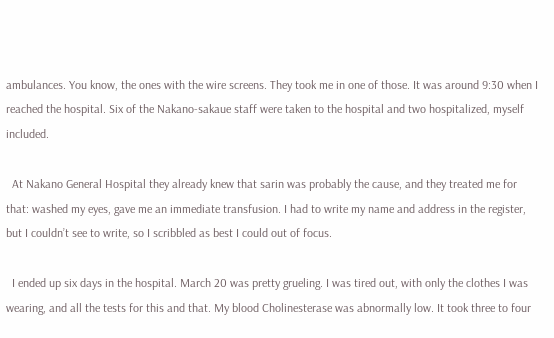ambulances. You know, the ones with the wire screens. They took me in one of those. It was around 9:30 when I reached the hospital. Six of the Nakano-sakaue staff were taken to the hospital and two hospitalized, myself included.

  At Nakano General Hospital they already knew that sarin was probably the cause, and they treated me for that: washed my eyes, gave me an immediate transfusion. I had to write my name and address in the register, but I couldn’t see to write, so I scribbled as best I could out of focus.

  I ended up six days in the hospital. March 20 was pretty grueling. I was tired out, with only the clothes I was wearing, and all the tests for this and that. My blood Cholinesterase was abnormally low. It took three to four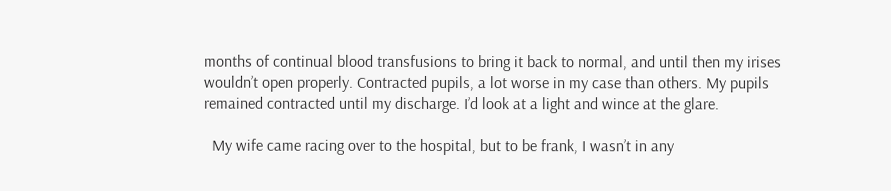months of continual blood transfusions to bring it back to normal, and until then my irises wouldn’t open properly. Contracted pupils, a lot worse in my case than others. My pupils remained contracted until my discharge. I’d look at a light and wince at the glare.

  My wife came racing over to the hospital, but to be frank, I wasn’t in any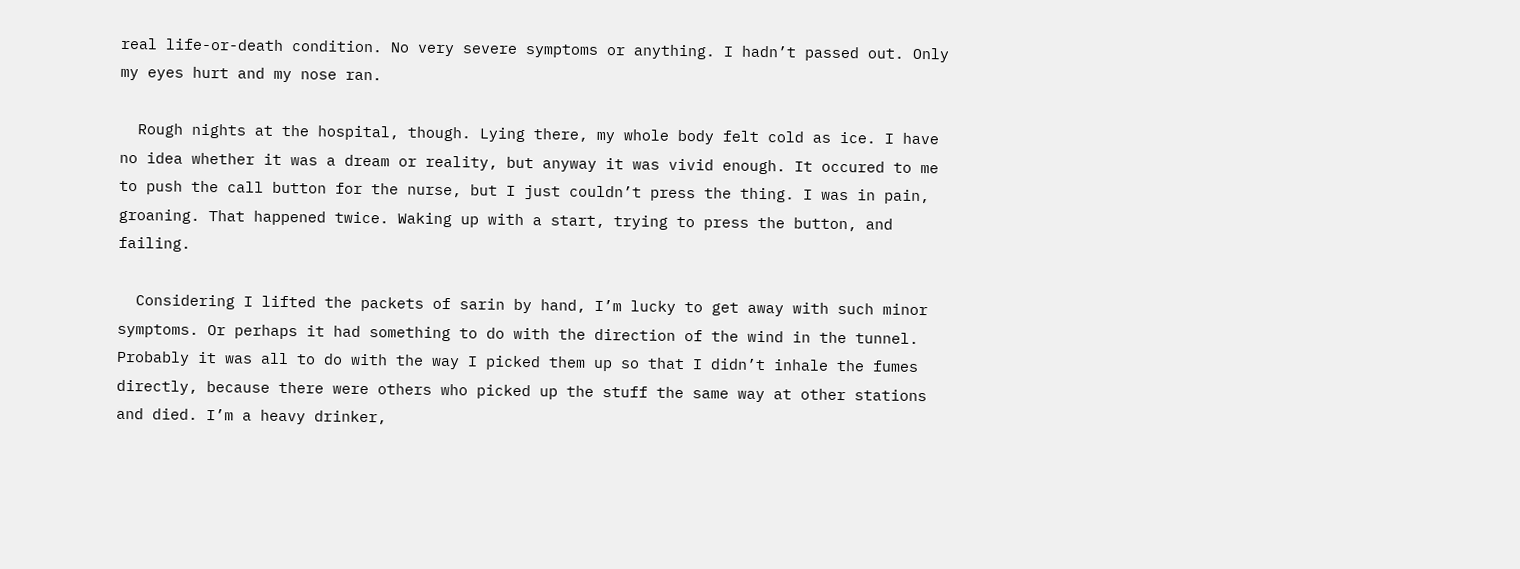real life-or-death condition. No very severe symptoms or anything. I hadn’t passed out. Only my eyes hurt and my nose ran.

  Rough nights at the hospital, though. Lying there, my whole body felt cold as ice. I have no idea whether it was a dream or reality, but anyway it was vivid enough. It occured to me to push the call button for the nurse, but I just couldn’t press the thing. I was in pain, groaning. That happened twice. Waking up with a start, trying to press the button, and failing.

  Considering I lifted the packets of sarin by hand, I’m lucky to get away with such minor symptoms. Or perhaps it had something to do with the direction of the wind in the tunnel. Probably it was all to do with the way I picked them up so that I didn’t inhale the fumes directly, because there were others who picked up the stuff the same way at other stations and died. I’m a heavy drinker,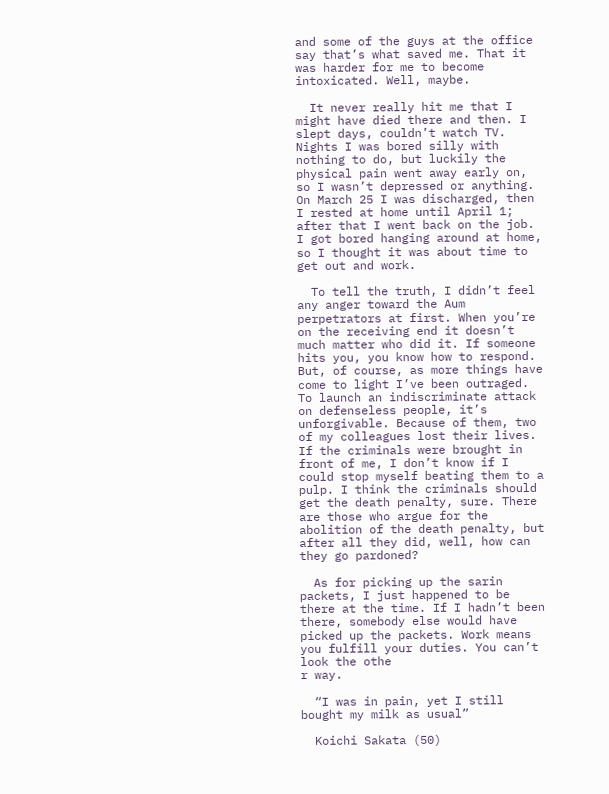and some of the guys at the office say that’s what saved me. That it was harder for me to become intoxicated. Well, maybe.

  It never really hit me that I might have died there and then. I slept days, couldn’t watch TV. Nights I was bored silly with nothing to do, but luckily the physical pain went away early on, so I wasn’t depressed or anything. On March 25 I was discharged, then I rested at home until April 1; after that I went back on the job. I got bored hanging around at home, so I thought it was about time to get out and work.

  To tell the truth, I didn’t feel any anger toward the Aum perpetrators at first. When you’re on the receiving end it doesn’t much matter who did it. If someone hits you, you know how to respond. But, of course, as more things have come to light I’ve been outraged. To launch an indiscriminate attack on defenseless people, it’s unforgivable. Because of them, two of my colleagues lost their lives. If the criminals were brought in front of me, I don’t know if I could stop myself beating them to a pulp. I think the criminals should get the death penalty, sure. There are those who argue for the abolition of the death penalty, but after all they did, well, how can they go pardoned?

  As for picking up the sarin packets, I just happened to be there at the time. If I hadn’t been there, somebody else would have picked up the packets. Work means you fulfill your duties. You can’t look the othe
r way.

  “I was in pain, yet I still bought my milk as usual”

  Koichi Sakata (50)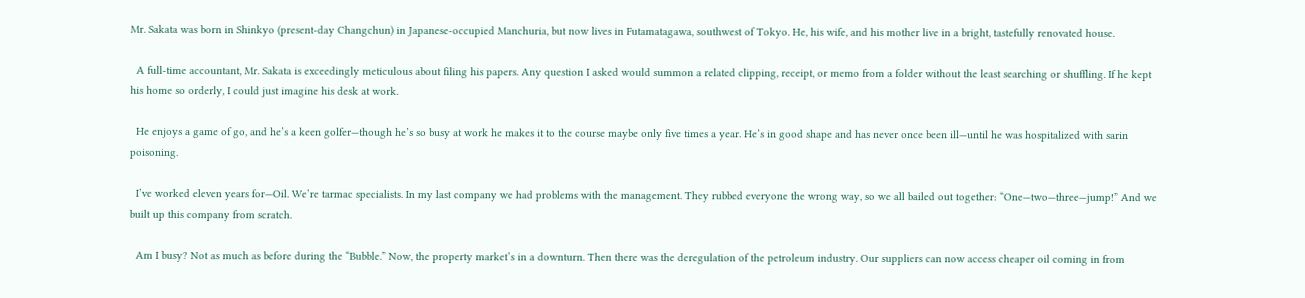Mr. Sakata was born in Shinkyo (present-day Changchun) in Japanese-occupied Manchuria, but now lives in Futamatagawa, southwest of Tokyo. He, his wife, and his mother live in a bright, tastefully renovated house.

  A full-time accountant, Mr. Sakata is exceedingly meticulous about filing his papers. Any question I asked would summon a related clipping, receipt, or memo from a folder without the least searching or shuffling. If he kept his home so orderly, I could just imagine his desk at work.

  He enjoys a game of go, and he’s a keen golfer—though he’s so busy at work he makes it to the course maybe only five times a year. He’s in good shape and has never once been ill—until he was hospitalized with sarin poisoning.

  I’ve worked eleven years for—Oil. We’re tarmac specialists. In my last company we had problems with the management. They rubbed everyone the wrong way, so we all bailed out together: “One—two—three—jump!” And we built up this company from scratch.

  Am I busy? Not as much as before during the “Bubble.” Now, the property market’s in a downturn. Then there was the deregulation of the petroleum industry. Our suppliers can now access cheaper oil coming in from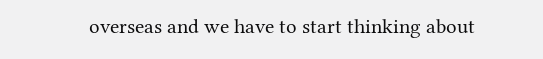overseas and we have to start thinking about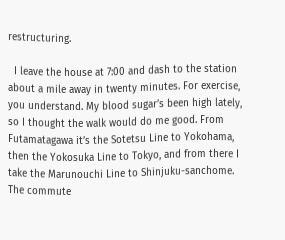restructuring.

  I leave the house at 7:00 and dash to the station about a mile away in twenty minutes. For exercise, you understand. My blood sugar’s been high lately, so I thought the walk would do me good. From Futamatagawa it’s the Sotetsu Line to Yokohama, then the Yokosuka Line to Tokyo, and from there I take the Marunouchi Line to Shinjuku-sanchome. The commute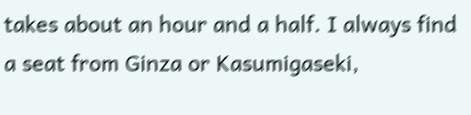takes about an hour and a half. I always find a seat from Ginza or Kasumigaseki,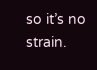so it’s no strain.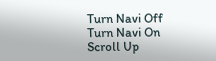Turn Navi Off
Turn Navi On
Scroll Up